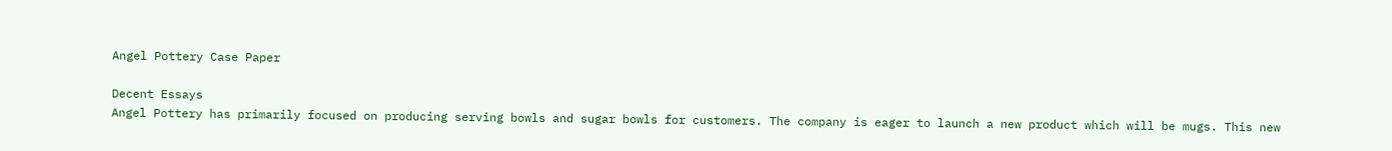Angel Pottery Case Paper

Decent Essays
Angel Pottery has primarily focused on producing serving bowls and sugar bowls for customers. The company is eager to launch a new product which will be mugs. This new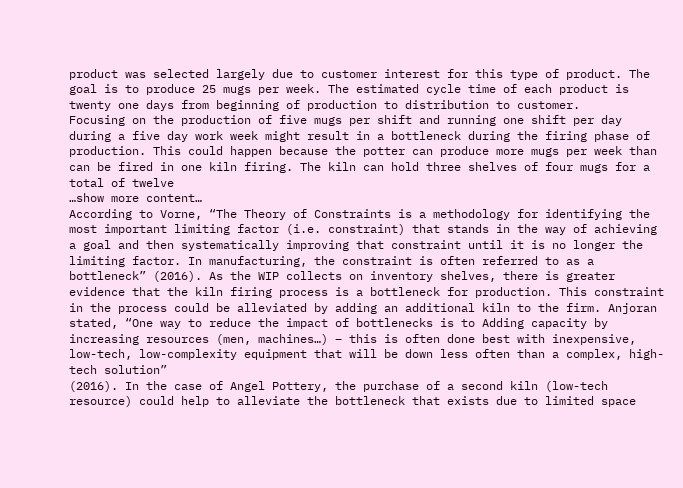product was selected largely due to customer interest for this type of product. The goal is to produce 25 mugs per week. The estimated cycle time of each product is twenty one days from beginning of production to distribution to customer.
Focusing on the production of five mugs per shift and running one shift per day during a five day work week might result in a bottleneck during the firing phase of production. This could happen because the potter can produce more mugs per week than can be fired in one kiln firing. The kiln can hold three shelves of four mugs for a total of twelve
…show more content…
According to Vorne, “The Theory of Constraints is a methodology for identifying the most important limiting factor (i.e. constraint) that stands in the way of achieving a goal and then systematically improving that constraint until it is no longer the limiting factor. In manufacturing, the constraint is often referred to as a bottleneck” (2016). As the WIP collects on inventory shelves, there is greater evidence that the kiln firing process is a bottleneck for production. This constraint in the process could be alleviated by adding an additional kiln to the firm. Anjoran stated, “One way to reduce the impact of bottlenecks is to Adding capacity by increasing resources (men, machines…) – this is often done best with inexpensive, low-tech, low-complexity equipment that will be down less often than a complex, high-tech solution”
(2016). In the case of Angel Pottery, the purchase of a second kiln (low-tech resource) could help to alleviate the bottleneck that exists due to limited space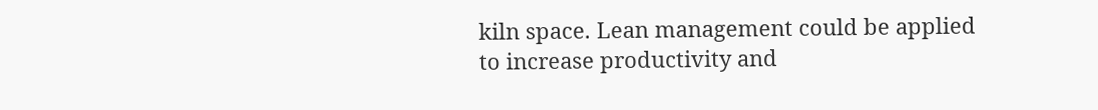kiln space. Lean management could be applied to increase productivity and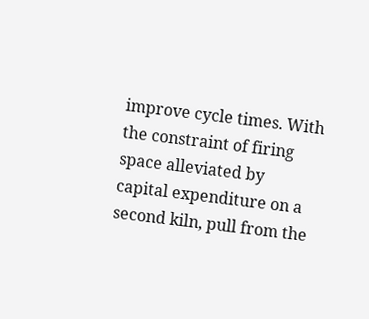improve cycle times. With the constraint of firing space alleviated by capital expenditure on a second kiln, pull from the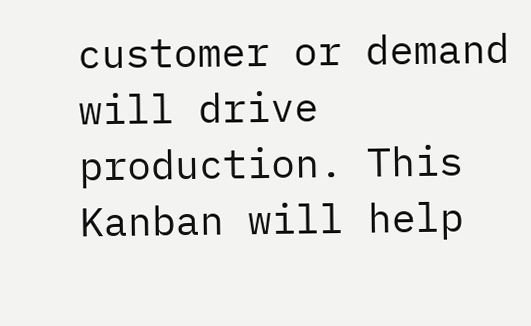customer or demand will drive production. This Kanban will help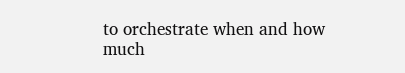to orchestrate when and how much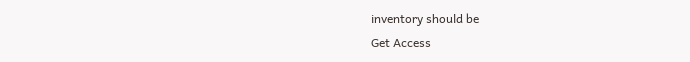inventory should be
Get Access